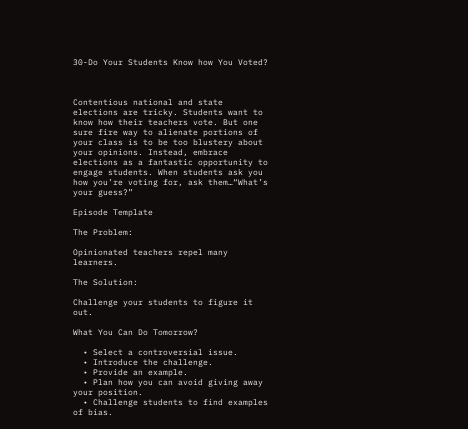30-Do Your Students Know how You Voted?



Contentious national and state elections are tricky. Students want to know how their teachers vote. But one sure fire way to alienate portions of your class is to be too blustery about your opinions. Instead, embrace elections as a fantastic opportunity to engage students. When students ask you how you’re voting for, ask them…“What’s your guess?”

Episode Template

The Problem:

Opinionated teachers repel many learners.

The Solution:

Challenge your students to figure it out.

What You Can Do Tomorrow?

  • Select a controversial issue.
  • Introduce the challenge.
  • Provide an example.
  • Plan how you can avoid giving away your position.
  • Challenge students to find examples of bias.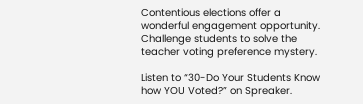Contentious elections offer a wonderful engagement opportunity. Challenge students to solve the teacher voting preference mystery.

Listen to “30-Do Your Students Know how YOU Voted?” on Spreaker.